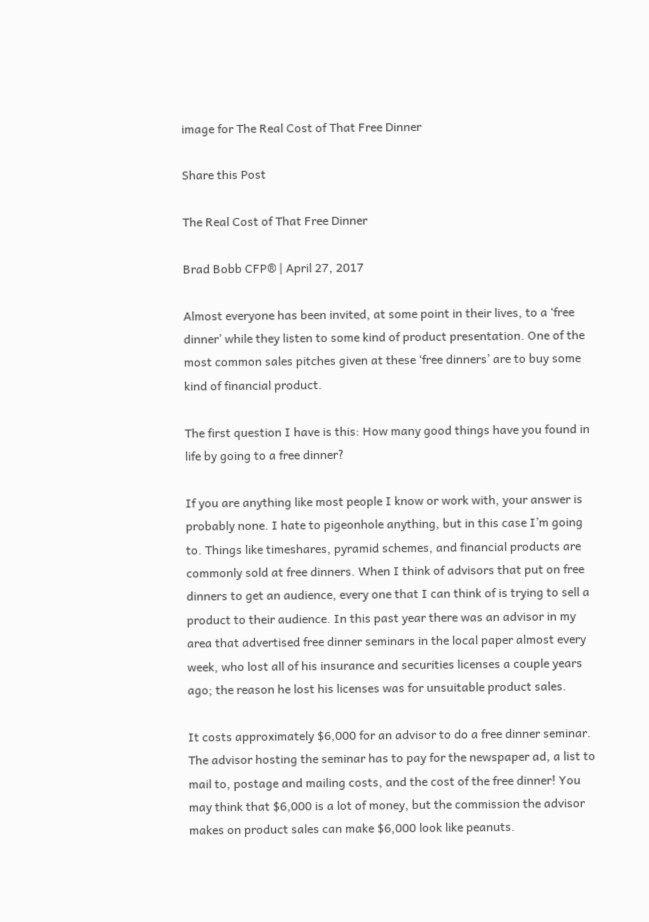image for The Real Cost of That Free Dinner

Share this Post

The Real Cost of That Free Dinner

Brad Bobb CFP® | April 27, 2017

Almost everyone has been invited, at some point in their lives, to a ‘free dinner’ while they listen to some kind of product presentation. One of the most common sales pitches given at these ‘free dinners’ are to buy some kind of financial product.

The first question I have is this: How many good things have you found in life by going to a free dinner?

If you are anything like most people I know or work with, your answer is probably none. I hate to pigeonhole anything, but in this case I’m going to. Things like timeshares, pyramid schemes, and financial products are commonly sold at free dinners. When I think of advisors that put on free dinners to get an audience, every one that I can think of is trying to sell a product to their audience. In this past year there was an advisor in my area that advertised free dinner seminars in the local paper almost every week, who lost all of his insurance and securities licenses a couple years ago; the reason he lost his licenses was for unsuitable product sales.

It costs approximately $6,000 for an advisor to do a free dinner seminar. The advisor hosting the seminar has to pay for the newspaper ad, a list to mail to, postage and mailing costs, and the cost of the free dinner! You may think that $6,000 is a lot of money, but the commission the advisor makes on product sales can make $6,000 look like peanuts.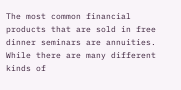The most common financial products that are sold in free dinner seminars are annuities. While there are many different kinds of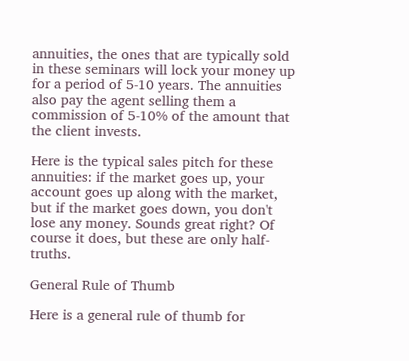annuities, the ones that are typically sold in these seminars will lock your money up for a period of 5-10 years. The annuities also pay the agent selling them a commission of 5-10% of the amount that the client invests.

Here is the typical sales pitch for these annuities: if the market goes up, your account goes up along with the market, but if the market goes down, you don't lose any money. Sounds great right? Of course it does, but these are only half-truths.

General Rule of Thumb

Here is a general rule of thumb for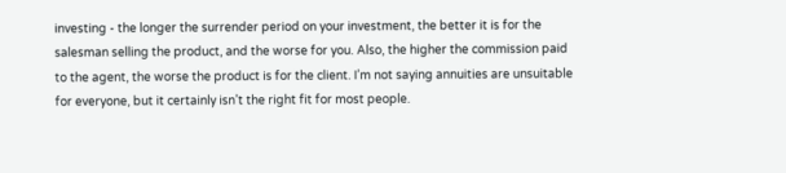investing - the longer the surrender period on your investment, the better it is for the salesman selling the product, and the worse for you. Also, the higher the commission paid to the agent, the worse the product is for the client. I’m not saying annuities are unsuitable for everyone, but it certainly isn’t the right fit for most people.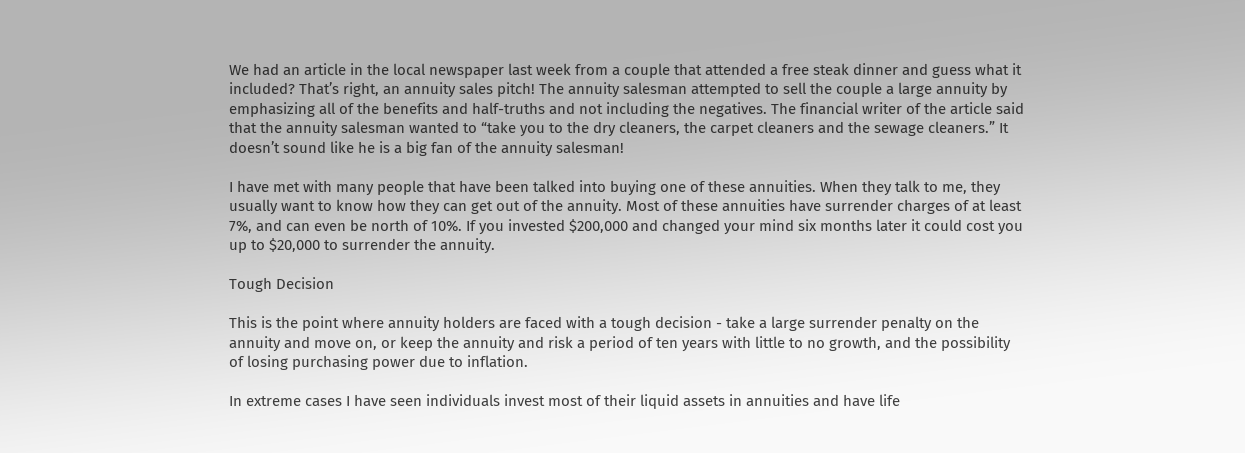We had an article in the local newspaper last week from a couple that attended a free steak dinner and guess what it included? That’s right, an annuity sales pitch! The annuity salesman attempted to sell the couple a large annuity by emphasizing all of the benefits and half-truths and not including the negatives. The financial writer of the article said that the annuity salesman wanted to “take you to the dry cleaners, the carpet cleaners and the sewage cleaners.” It doesn’t sound like he is a big fan of the annuity salesman!

I have met with many people that have been talked into buying one of these annuities. When they talk to me, they usually want to know how they can get out of the annuity. Most of these annuities have surrender charges of at least 7%, and can even be north of 10%. If you invested $200,000 and changed your mind six months later it could cost you up to $20,000 to surrender the annuity.

Tough Decision

This is the point where annuity holders are faced with a tough decision - take a large surrender penalty on the annuity and move on, or keep the annuity and risk a period of ten years with little to no growth, and the possibility of losing purchasing power due to inflation.

In extreme cases I have seen individuals invest most of their liquid assets in annuities and have life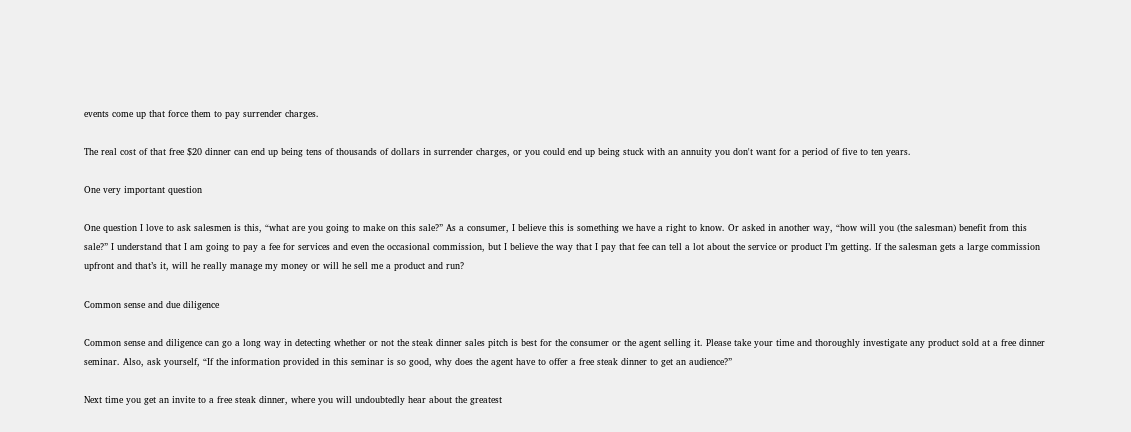events come up that force them to pay surrender charges.

The real cost of that free $20 dinner can end up being tens of thousands of dollars in surrender charges, or you could end up being stuck with an annuity you don't want for a period of five to ten years.

One very important question

One question I love to ask salesmen is this, “what are you going to make on this sale?” As a consumer, I believe this is something we have a right to know. Or asked in another way, “how will you (the salesman) benefit from this sale?” I understand that I am going to pay a fee for services and even the occasional commission, but I believe the way that I pay that fee can tell a lot about the service or product I’m getting. If the salesman gets a large commission upfront and that’s it, will he really manage my money or will he sell me a product and run?

Common sense and due diligence

Common sense and diligence can go a long way in detecting whether or not the steak dinner sales pitch is best for the consumer or the agent selling it. Please take your time and thoroughly investigate any product sold at a free dinner seminar. Also, ask yourself, “If the information provided in this seminar is so good, why does the agent have to offer a free steak dinner to get an audience?”

Next time you get an invite to a free steak dinner, where you will undoubtedly hear about the greatest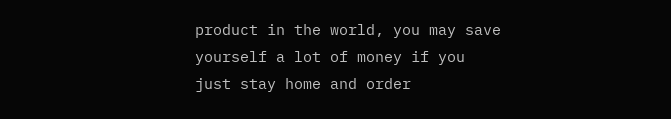product in the world, you may save yourself a lot of money if you just stay home and order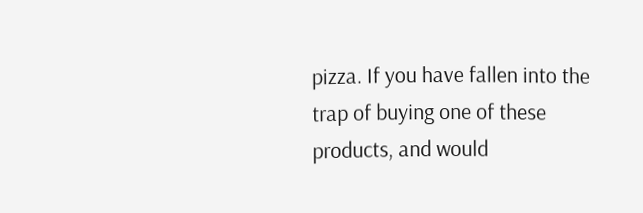pizza. If you have fallen into the trap of buying one of these products, and would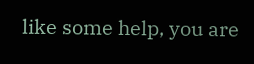like some help, you are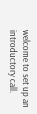welcome to set up an introductory call.